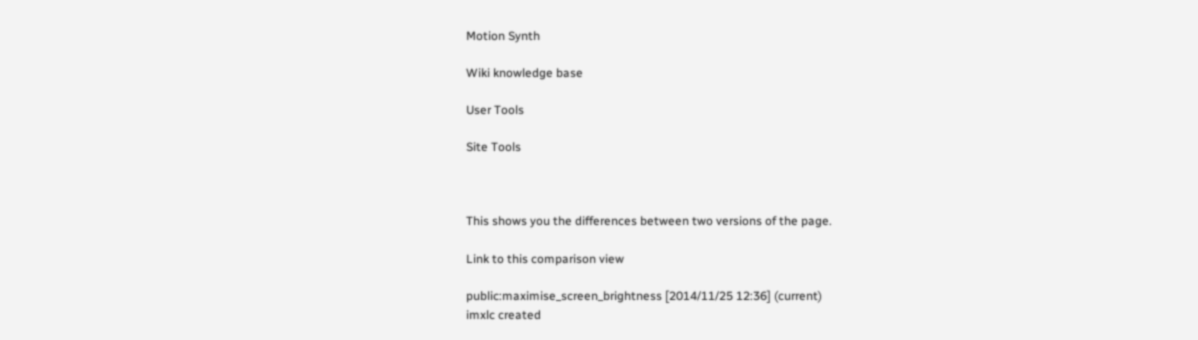Motion Synth

Wiki knowledge base

User Tools

Site Tools



This shows you the differences between two versions of the page.

Link to this comparison view

public:maximise_screen_brightness [2014/11/25 12:36] (current)
imxlc created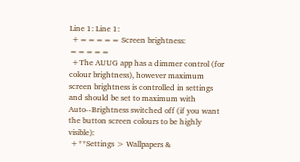Line 1: Line 1:
 +===== Screen brightness: =====
 +The AUUG app has a dimmer control (for colour brightness), however maximum screen brightness is controlled in settings and should be set to maximum with Auto-‐Brightness switched off (if you want the button screen colours to be highly visible):
 +**Settings > Wallpapers &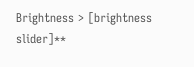Brightness > [brightness slider]**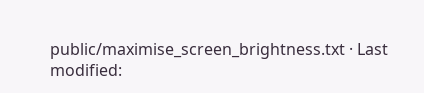public/maximise_screen_brightness.txt · Last modified: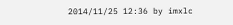2014/11/25 12:36 by imxlc